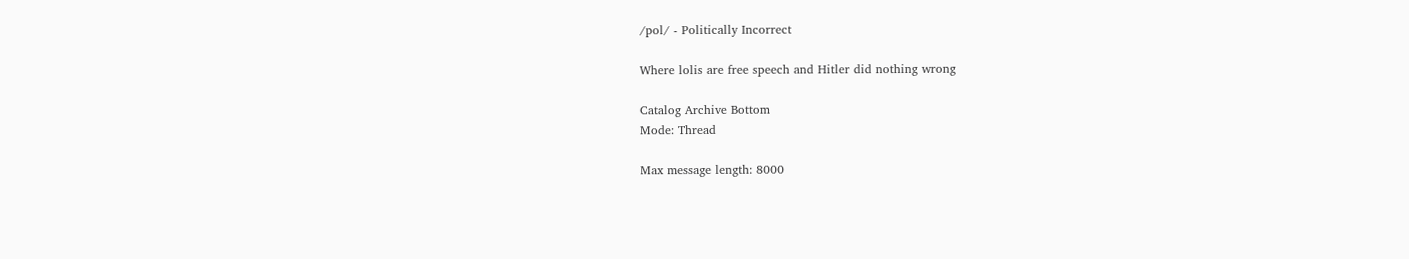/pol/ - Politically Incorrect

Where lolis are free speech and Hitler did nothing wrong

Catalog Archive Bottom
Mode: Thread

Max message length: 8000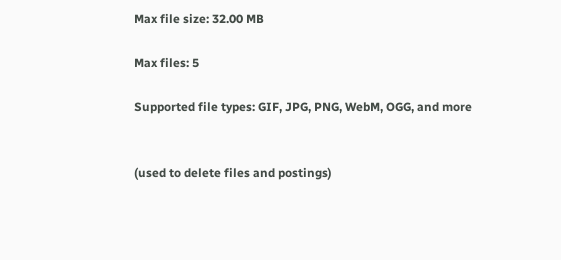Max file size: 32.00 MB

Max files: 5

Supported file types: GIF, JPG, PNG, WebM, OGG, and more


(used to delete files and postings)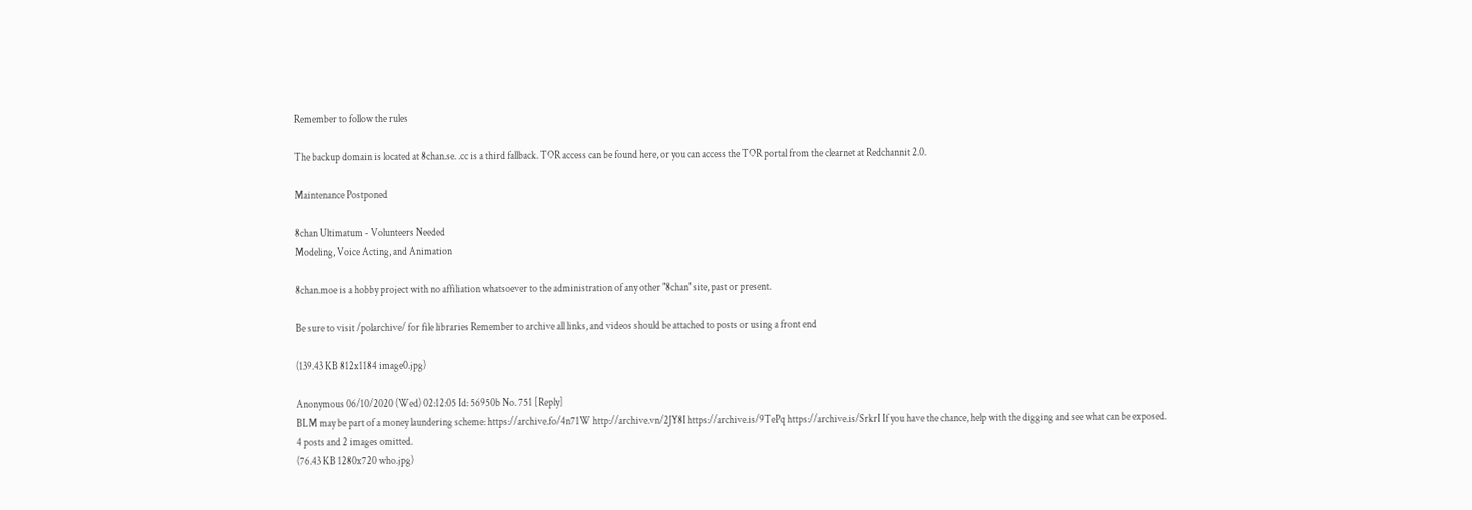Remember to follow the rules

The backup domain is located at 8chan.se. .cc is a third fallback. TOR access can be found here, or you can access the TOR portal from the clearnet at Redchannit 2.0.

Maintenance Postponed

8chan Ultimatum - Volunteers Needed
Modeling, Voice Acting, and Animation

8chan.moe is a hobby project with no affiliation whatsoever to the administration of any other "8chan" site, past or present.

Be sure to visit /polarchive/ for file libraries Remember to archive all links, and videos should be attached to posts or using a front end

(139.43 KB 812x1184 image0.jpg)

Anonymous 06/10/2020 (Wed) 02:12:05 Id: 56950b No. 751 [Reply]
BLM may be part of a money laundering scheme: https://archive.fo/4n71W http://archive.vn/2JY8I https://archive.is/9TePq https://archive.is/SrkrI If you have the chance, help with the digging and see what can be exposed.
4 posts and 2 images omitted.
(76.43 KB 1280x720 who.jpg)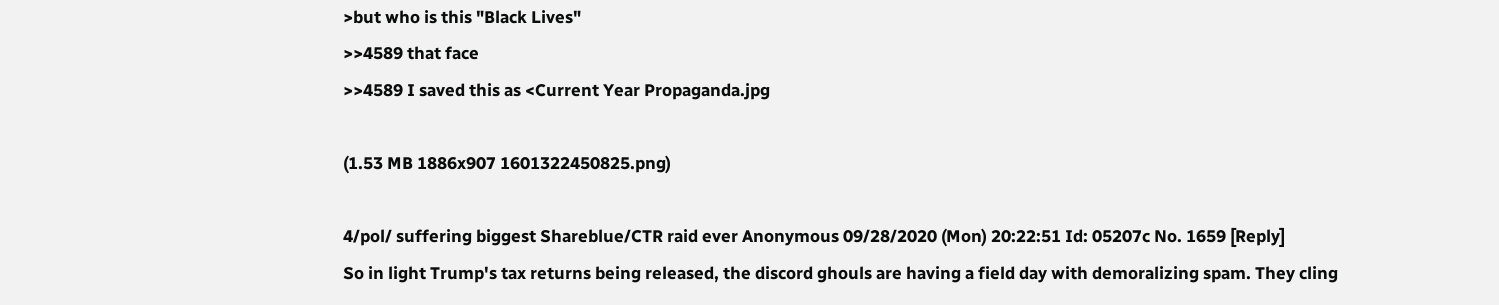>but who is this "Black Lives"
>>4589 that face
>>4589 I saved this as <Current Year Propaganda.jpg

(1.53 MB 1886x907 1601322450825.png)

4/pol/ suffering biggest Shareblue/CTR raid ever Anonymous 09/28/2020 (Mon) 20:22:51 Id: 05207c No. 1659 [Reply]
So in light Trump's tax returns being released, the discord ghouls are having a field day with demoralizing spam. They cling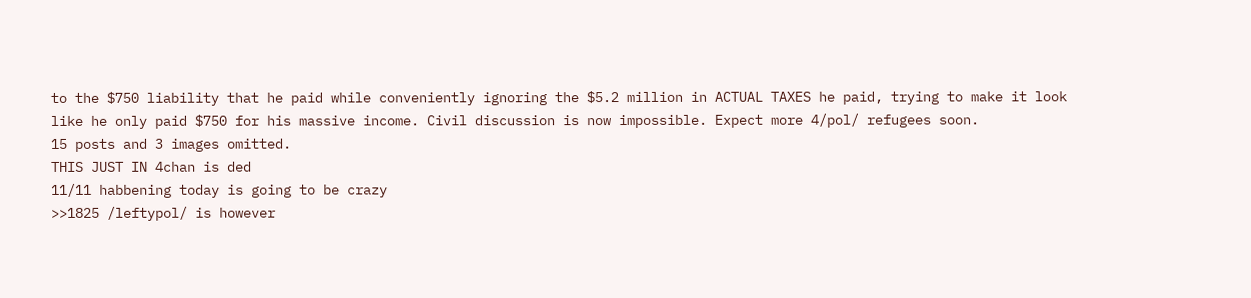to the $750 liability that he paid while conveniently ignoring the $5.2 million in ACTUAL TAXES he paid, trying to make it look like he only paid $750 for his massive income. Civil discussion is now impossible. Expect more 4/pol/ refugees soon.
15 posts and 3 images omitted.
THIS JUST IN 4chan is ded
11/11 habbening today is going to be crazy
>>1825 /leftypol/ is however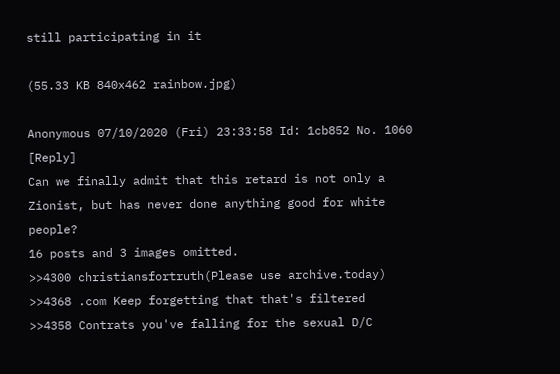still participating in it

(55.33 KB 840x462 rainbow.jpg)

Anonymous 07/10/2020 (Fri) 23:33:58 Id: 1cb852 No. 1060 [Reply]
Can we finally admit that this retard is not only a Zionist, but has never done anything good for white people?
16 posts and 3 images omitted.
>>4300 christiansfortruth(Please use archive.today)
>>4368 .com Keep forgetting that that's filtered
>>4358 Contrats you've falling for the sexual D/C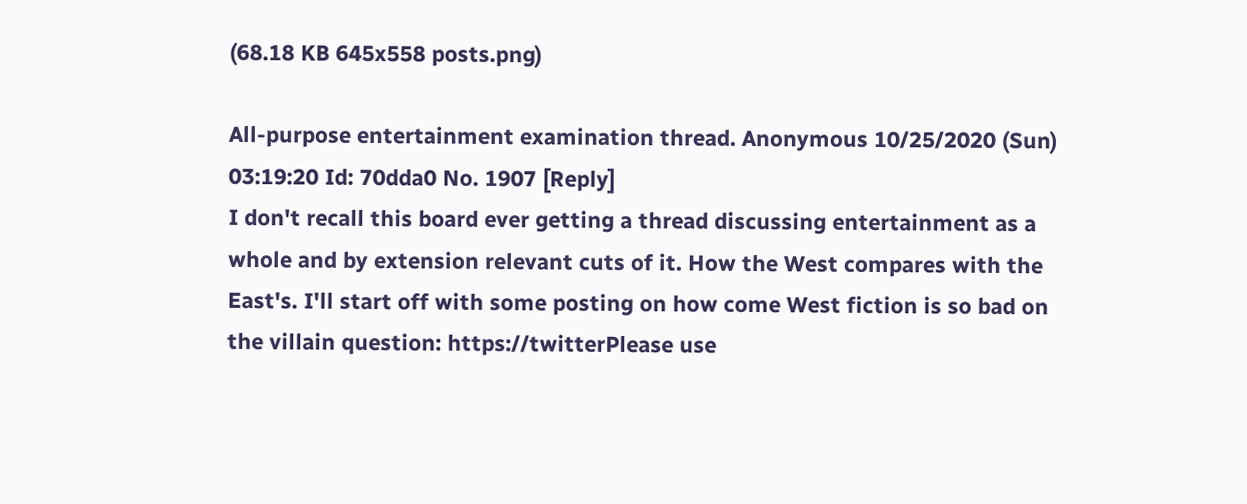(68.18 KB 645x558 posts.png)

All-purpose entertainment examination thread. Anonymous 10/25/2020 (Sun) 03:19:20 Id: 70dda0 No. 1907 [Reply]
I don't recall this board ever getting a thread discussing entertainment as a whole and by extension relevant cuts of it. How the West compares with the East's. I'll start off with some posting on how come West fiction is so bad on the villain question: https://twitterPlease use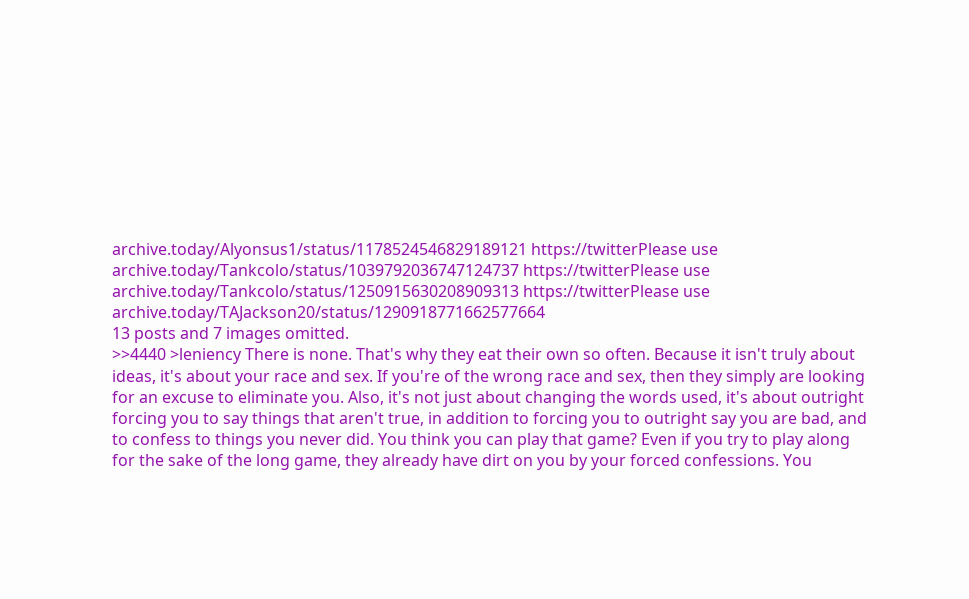archive.today/Alyonsus1/status/1178524546829189121 https://twitterPlease use archive.today/Tankcolo/status/1039792036747124737 https://twitterPlease use archive.today/Tankcolo/status/1250915630208909313 https://twitterPlease use archive.today/TAJackson20/status/1290918771662577664
13 posts and 7 images omitted.
>>4440 >leniency There is none. That's why they eat their own so often. Because it isn't truly about ideas, it's about your race and sex. If you're of the wrong race and sex, then they simply are looking for an excuse to eliminate you. Also, it's not just about changing the words used, it's about outright forcing you to say things that aren't true, in addition to forcing you to outright say you are bad, and to confess to things you never did. You think you can play that game? Even if you try to play along for the sake of the long game, they already have dirt on you by your forced confessions. You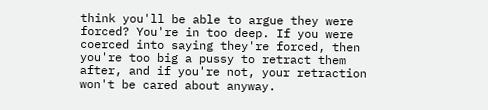think you'll be able to argue they were forced? You're in too deep. If you were coerced into saying they're forced, then you're too big a pussy to retract them after, and if you're not, your retraction won't be cared about anyway.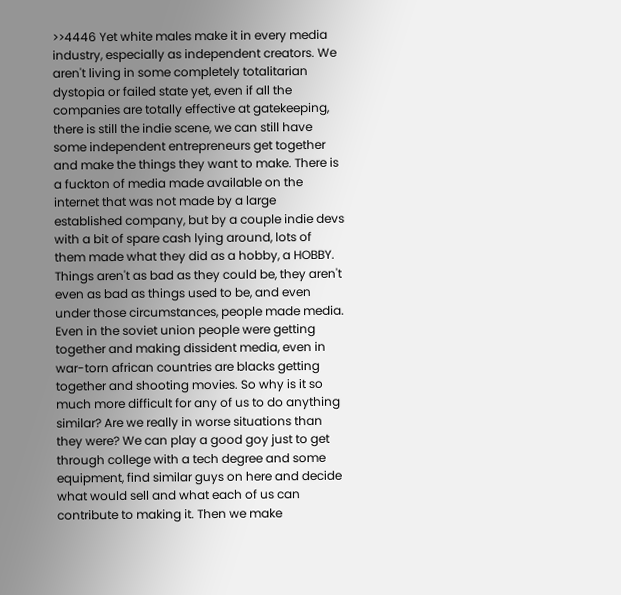>>4446 Yet white males make it in every media industry, especially as independent creators. We aren't living in some completely totalitarian dystopia or failed state yet, even if all the companies are totally effective at gatekeeping, there is still the indie scene, we can still have some independent entrepreneurs get together and make the things they want to make. There is a fuckton of media made available on the internet that was not made by a large established company, but by a couple indie devs with a bit of spare cash lying around, lots of them made what they did as a hobby, a HOBBY. Things aren't as bad as they could be, they aren't even as bad as things used to be, and even under those circumstances, people made media. Even in the soviet union people were getting together and making dissident media, even in war-torn african countries are blacks getting together and shooting movies. So why is it so much more difficult for any of us to do anything similar? Are we really in worse situations than they were? We can play a good goy just to get through college with a tech degree and some equipment, find similar guys on here and decide what would sell and what each of us can contribute to making it. Then we make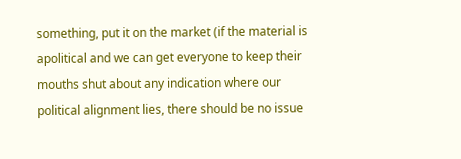something, put it on the market (if the material is apolitical and we can get everyone to keep their mouths shut about any indication where our political alignment lies, there should be no issue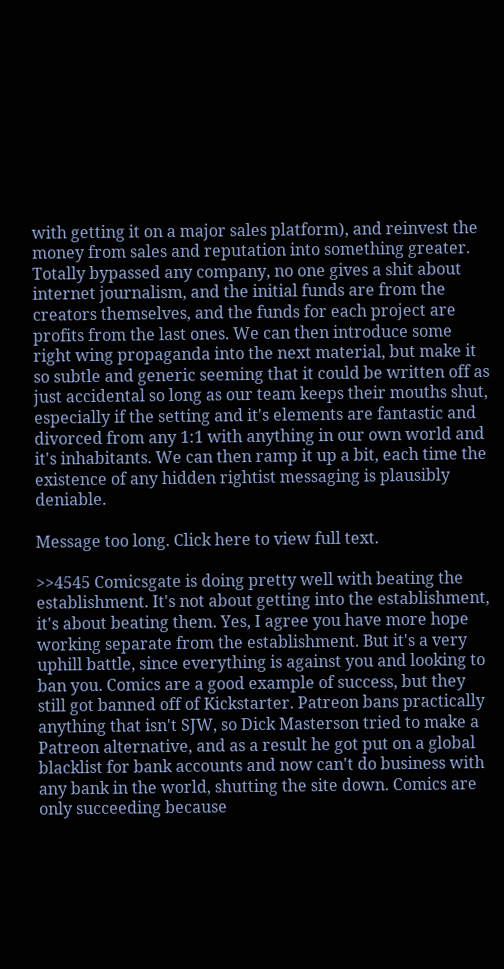with getting it on a major sales platform), and reinvest the money from sales and reputation into something greater. Totally bypassed any company, no one gives a shit about internet journalism, and the initial funds are from the creators themselves, and the funds for each project are profits from the last ones. We can then introduce some right wing propaganda into the next material, but make it so subtle and generic seeming that it could be written off as just accidental so long as our team keeps their mouths shut, especially if the setting and it's elements are fantastic and divorced from any 1:1 with anything in our own world and it's inhabitants. We can then ramp it up a bit, each time the existence of any hidden rightist messaging is plausibly deniable.

Message too long. Click here to view full text.

>>4545 Comicsgate is doing pretty well with beating the establishment. It's not about getting into the establishment, it's about beating them. Yes, I agree you have more hope working separate from the establishment. But it's a very uphill battle, since everything is against you and looking to ban you. Comics are a good example of success, but they still got banned off of Kickstarter. Patreon bans practically anything that isn't SJW, so Dick Masterson tried to make a Patreon alternative, and as a result he got put on a global blacklist for bank accounts and now can't do business with any bank in the world, shutting the site down. Comics are only succeeding because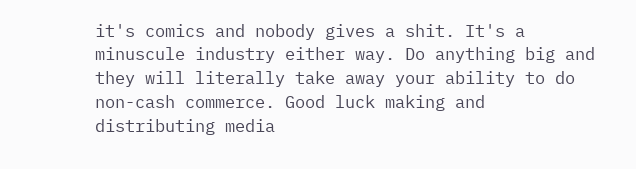it's comics and nobody gives a shit. It's a minuscule industry either way. Do anything big and they will literally take away your ability to do non-cash commerce. Good luck making and distributing media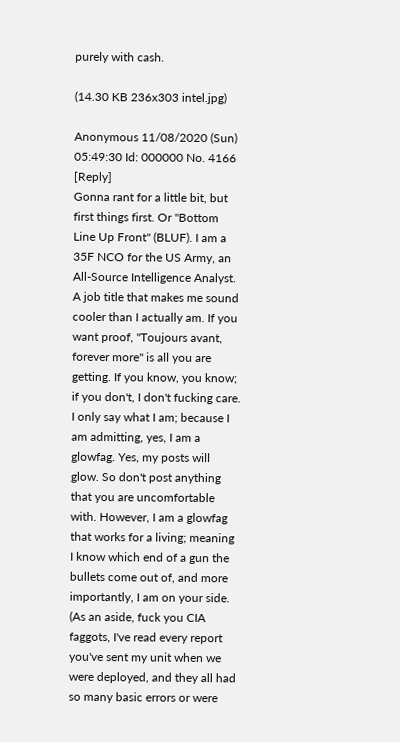purely with cash.

(14.30 KB 236x303 intel.jpg)

Anonymous 11/08/2020 (Sun) 05:49:30 Id: 000000 No. 4166 [Reply]
Gonna rant for a little bit, but first things first. Or "Bottom Line Up Front" (BLUF). I am a 35F NCO for the US Army, an All-Source Intelligence Analyst. A job title that makes me sound cooler than I actually am. If you want proof, "Toujours avant, forever more" is all you are getting. If you know, you know; if you don't, I don't fucking care. I only say what I am; because I am admitting, yes, I am a glowfag. Yes, my posts will glow. So don't post anything that you are uncomfortable with. However, I am a glowfag that works for a living; meaning I know which end of a gun the bullets come out of, and more importantly, I am on your side. (As an aside, fuck you CIA faggots, I've read every report you've sent my unit when we were deployed, and they all had so many basic errors or were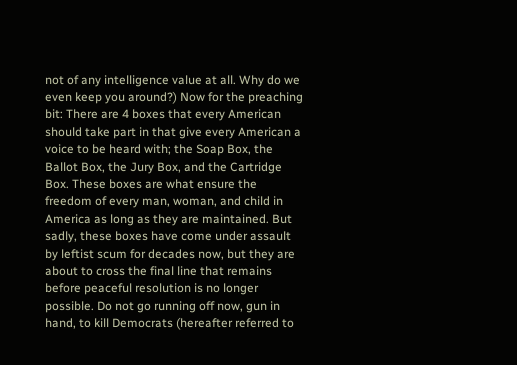not of any intelligence value at all. Why do we even keep you around?) Now for the preaching bit: There are 4 boxes that every American should take part in that give every American a voice to be heard with; the Soap Box, the Ballot Box, the Jury Box, and the Cartridge Box. These boxes are what ensure the freedom of every man, woman, and child in America as long as they are maintained. But sadly, these boxes have come under assault by leftist scum for decades now, but they are about to cross the final line that remains before peaceful resolution is no longer possible. Do not go running off now, gun in hand, to kill Democrats (hereafter referred to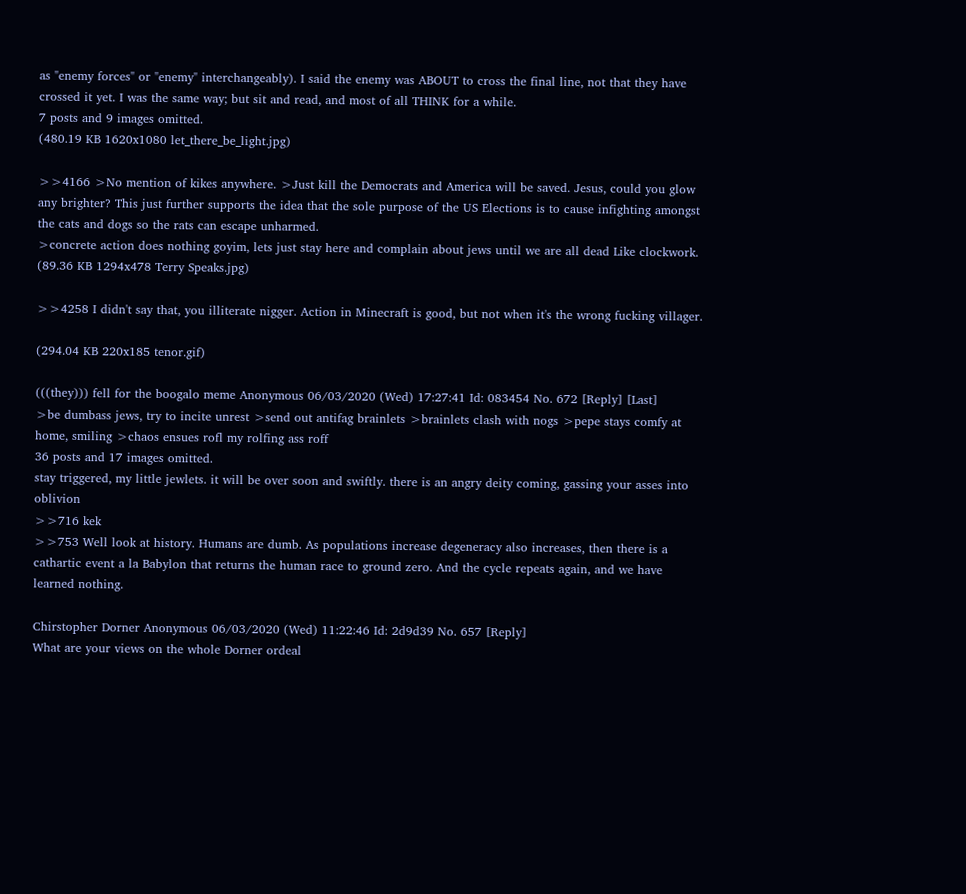as "enemy forces" or "enemy" interchangeably). I said the enemy was ABOUT to cross the final line, not that they have crossed it yet. I was the same way; but sit and read, and most of all THINK for a while.
7 posts and 9 images omitted.
(480.19 KB 1620x1080 let_there_be_light.jpg)

>>4166 >No mention of kikes anywhere. >Just kill the Democrats and America will be saved. Jesus, could you glow any brighter? This just further supports the idea that the sole purpose of the US Elections is to cause infighting amongst the cats and dogs so the rats can escape unharmed.
>concrete action does nothing goyim, lets just stay here and complain about jews until we are all dead Like clockwork.
(89.36 KB 1294x478 Terry Speaks.jpg)

>>4258 I didn't say that, you illiterate nigger. Action in Minecraft is good, but not when it's the wrong fucking villager.

(294.04 KB 220x185 tenor.gif)

(((they))) fell for the boogalo meme Anonymous 06/03/2020 (Wed) 17:27:41 Id: 083454 No. 672 [Reply] [Last]
>be dumbass jews, try to incite unrest >send out antifag brainlets >brainlets clash with nogs >pepe stays comfy at home, smiling >chaos ensues rofl my rolfing ass roff
36 posts and 17 images omitted.
stay triggered, my little jewlets. it will be over soon and swiftly. there is an angry deity coming, gassing your asses into oblivion
>>716 kek
>>753 Well look at history. Humans are dumb. As populations increase degeneracy also increases, then there is a cathartic event a la Babylon that returns the human race to ground zero. And the cycle repeats again, and we have learned nothing.

Chirstopher Dorner Anonymous 06/03/2020 (Wed) 11:22:46 Id: 2d9d39 No. 657 [Reply]
What are your views on the whole Dorner ordeal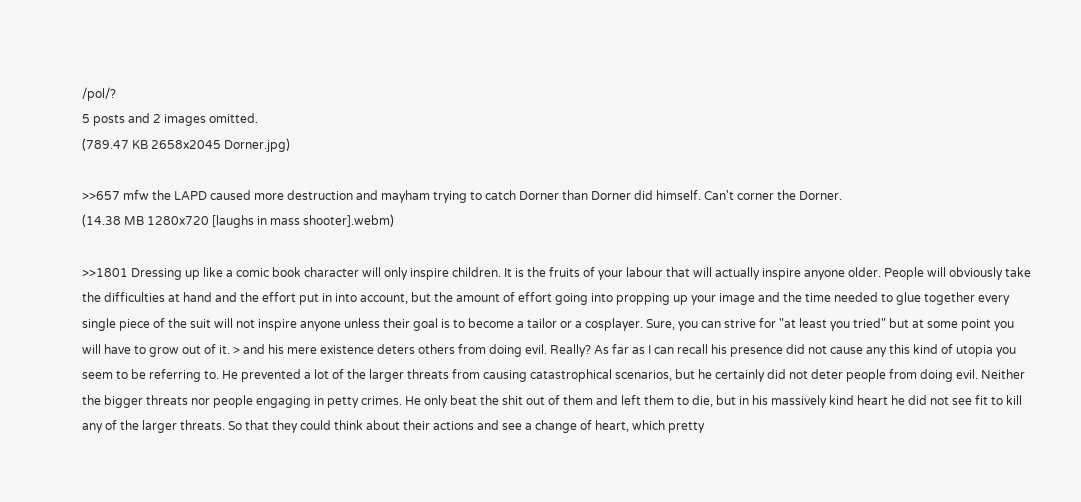/pol/?
5 posts and 2 images omitted.
(789.47 KB 2658x2045 Dorner.jpg)

>>657 mfw the LAPD caused more destruction and mayham trying to catch Dorner than Dorner did himself. Can't corner the Dorner.
(14.38 MB 1280x720 [laughs in mass shooter].webm)

>>1801 Dressing up like a comic book character will only inspire children. It is the fruits of your labour that will actually inspire anyone older. People will obviously take the difficulties at hand and the effort put in into account, but the amount of effort going into propping up your image and the time needed to glue together every single piece of the suit will not inspire anyone unless their goal is to become a tailor or a cosplayer. Sure, you can strive for "at least you tried" but at some point you will have to grow out of it. > and his mere existence deters others from doing evil. Really? As far as I can recall his presence did not cause any this kind of utopia you seem to be referring to. He prevented a lot of the larger threats from causing catastrophical scenarios, but he certainly did not deter people from doing evil. Neither the bigger threats nor people engaging in petty crimes. He only beat the shit out of them and left them to die, but in his massively kind heart he did not see fit to kill any of the larger threats. So that they could think about their actions and see a change of heart, which pretty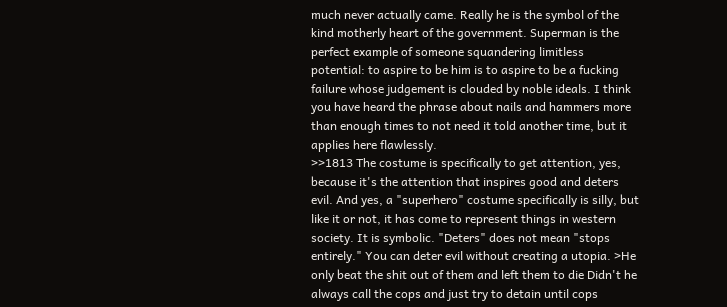much never actually came. Really he is the symbol of the kind motherly heart of the government. Superman is the perfect example of someone squandering limitless potential: to aspire to be him is to aspire to be a fucking failure whose judgement is clouded by noble ideals. I think you have heard the phrase about nails and hammers more than enough times to not need it told another time, but it applies here flawlessly.
>>1813 The costume is specifically to get attention, yes, because it's the attention that inspires good and deters evil. And yes, a "superhero" costume specifically is silly, but like it or not, it has come to represent things in western society. It is symbolic. "Deters" does not mean "stops entirely." You can deter evil without creating a utopia. >He only beat the shit out of them and left them to die Didn't he always call the cops and just try to detain until cops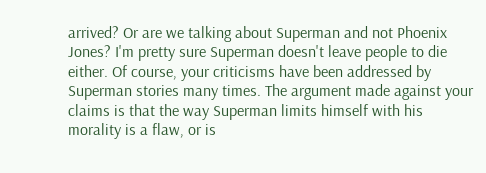arrived? Or are we talking about Superman and not Phoenix Jones? I'm pretty sure Superman doesn't leave people to die either. Of course, your criticisms have been addressed by Superman stories many times. The argument made against your claims is that the way Superman limits himself with his morality is a flaw, or is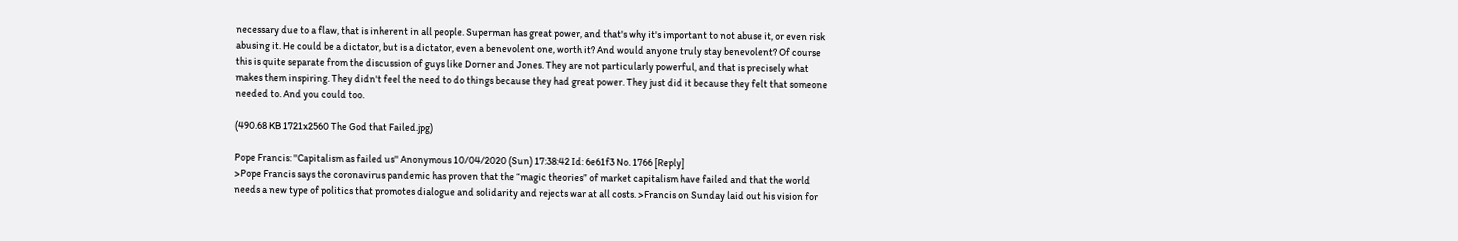necessary due to a flaw, that is inherent in all people. Superman has great power, and that's why it's important to not abuse it, or even risk abusing it. He could be a dictator, but is a dictator, even a benevolent one, worth it? And would anyone truly stay benevolent? Of course this is quite separate from the discussion of guys like Dorner and Jones. They are not particularly powerful, and that is precisely what makes them inspiring. They didn't feel the need to do things because they had great power. They just did it because they felt that someone needed to. And you could too.

(490.68 KB 1721x2560 The God that Failed.jpg)

Pope Francis: ''Capitalism as failed us'' Anonymous 10/04/2020 (Sun) 17:38:42 Id: 6e61f3 No. 1766 [Reply]
>Pope Francis says the coronavirus pandemic has proven that the “magic theories” of market capitalism have failed and that the world needs a new type of politics that promotes dialogue and solidarity and rejects war at all costs. >Francis on Sunday laid out his vision for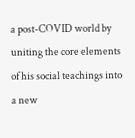a post-COVID world by uniting the core elements of his social teachings into a new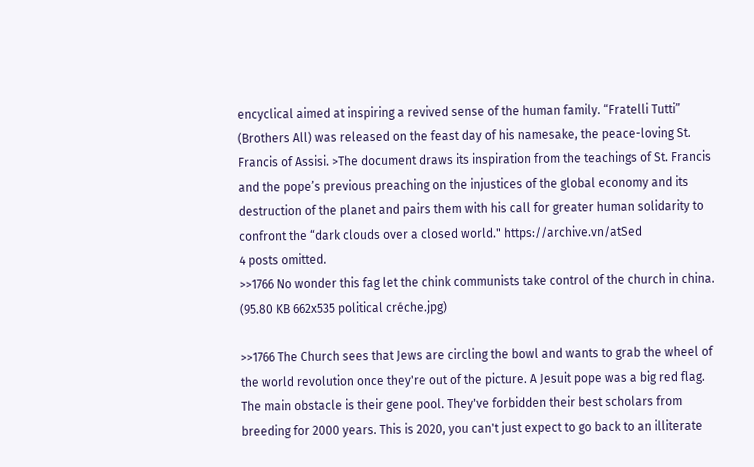encyclical aimed at inspiring a revived sense of the human family. “Fratelli Tutti” (Brothers All) was released on the feast day of his namesake, the peace-loving St. Francis of Assisi. >The document draws its inspiration from the teachings of St. Francis and the pope’s previous preaching on the injustices of the global economy and its destruction of the planet and pairs them with his call for greater human solidarity to confront the “dark clouds over a closed world." https://archive.vn/atSed
4 posts omitted.
>>1766 No wonder this fag let the chink communists take control of the church in china.
(95.80 KB 662x535 political créche.jpg)

>>1766 The Church sees that Jews are circling the bowl and wants to grab the wheel of the world revolution once they're out of the picture. A Jesuit pope was a big red flag. The main obstacle is their gene pool. They've forbidden their best scholars from breeding for 2000 years. This is 2020, you can't just expect to go back to an illiterate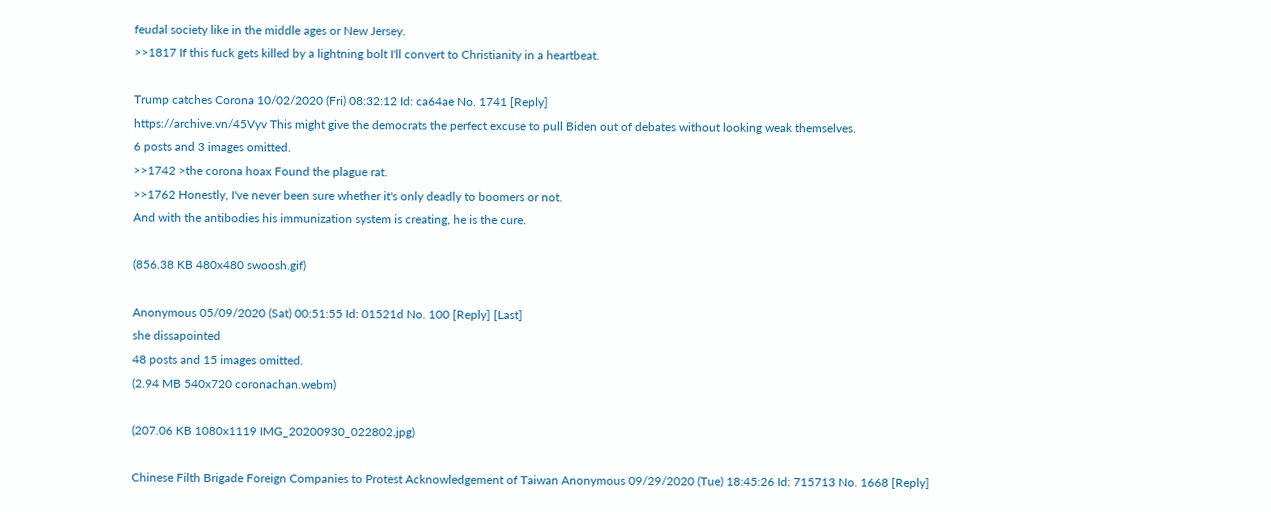feudal society like in the middle ages or New Jersey.
>>1817 If this fuck gets killed by a lightning bolt I'll convert to Christianity in a heartbeat.

Trump catches Corona 10/02/2020 (Fri) 08:32:12 Id: ca64ae No. 1741 [Reply]
https://archive.vn/45Vyv This might give the democrats the perfect excuse to pull Biden out of debates without looking weak themselves.
6 posts and 3 images omitted.
>>1742 >the corona hoax Found the plague rat.
>>1762 Honestly, I've never been sure whether it's only deadly to boomers or not.
And with the antibodies his immunization system is creating, he is the cure.

(856.38 KB 480x480 swoosh.gif)

Anonymous 05/09/2020 (Sat) 00:51:55 Id: 01521d No. 100 [Reply] [Last]
she dissapointed
48 posts and 15 images omitted.
(2.94 MB 540x720 coronachan.webm)

(207.06 KB 1080x1119 IMG_20200930_022802.jpg)

Chinese Filth Brigade Foreign Companies to Protest Acknowledgement of Taiwan Anonymous 09/29/2020 (Tue) 18:45:26 Id: 715713 No. 1668 [Reply]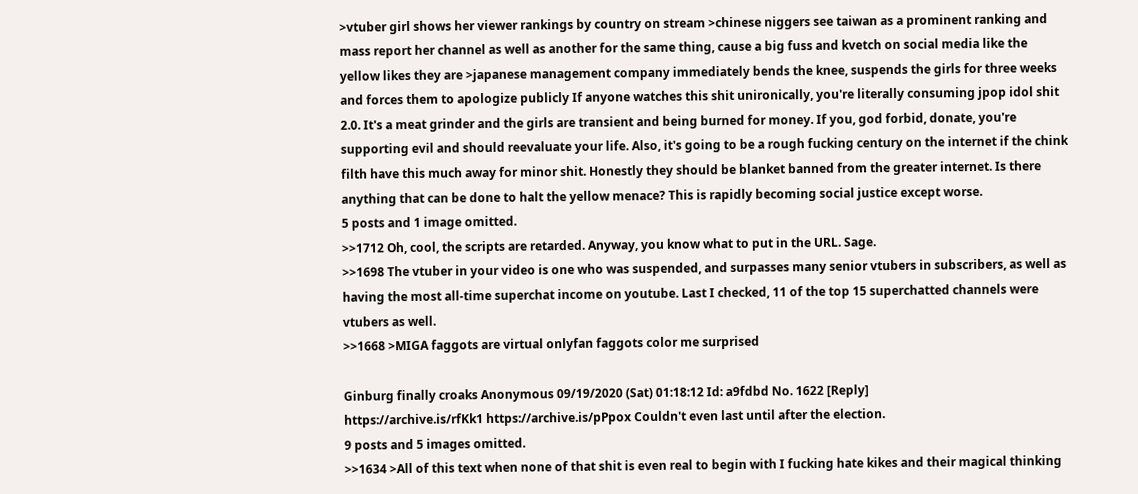>vtuber girl shows her viewer rankings by country on stream >chinese niggers see taiwan as a prominent ranking and mass report her channel as well as another for the same thing, cause a big fuss and kvetch on social media like the yellow likes they are >japanese management company immediately bends the knee, suspends the girls for three weeks and forces them to apologize publicly If anyone watches this shit unironically, you're literally consuming jpop idol shit 2.0. It's a meat grinder and the girls are transient and being burned for money. If you, god forbid, donate, you're supporting evil and should reevaluate your life. Also, it's going to be a rough fucking century on the internet if the chink filth have this much away for minor shit. Honestly they should be blanket banned from the greater internet. Is there anything that can be done to halt the yellow menace? This is rapidly becoming social justice except worse.
5 posts and 1 image omitted.
>>1712 Oh, cool, the scripts are retarded. Anyway, you know what to put in the URL. Sage.
>>1698 The vtuber in your video is one who was suspended, and surpasses many senior vtubers in subscribers, as well as having the most all-time superchat income on youtube. Last I checked, 11 of the top 15 superchatted channels were vtubers as well.
>>1668 >MIGA faggots are virtual onlyfan faggots color me surprised

Ginburg finally croaks Anonymous 09/19/2020 (Sat) 01:18:12 Id: a9fdbd No. 1622 [Reply]
https://archive.is/rfKk1 https://archive.is/pPpox Couldn't even last until after the election.
9 posts and 5 images omitted.
>>1634 >All of this text when none of that shit is even real to begin with I fucking hate kikes and their magical thinking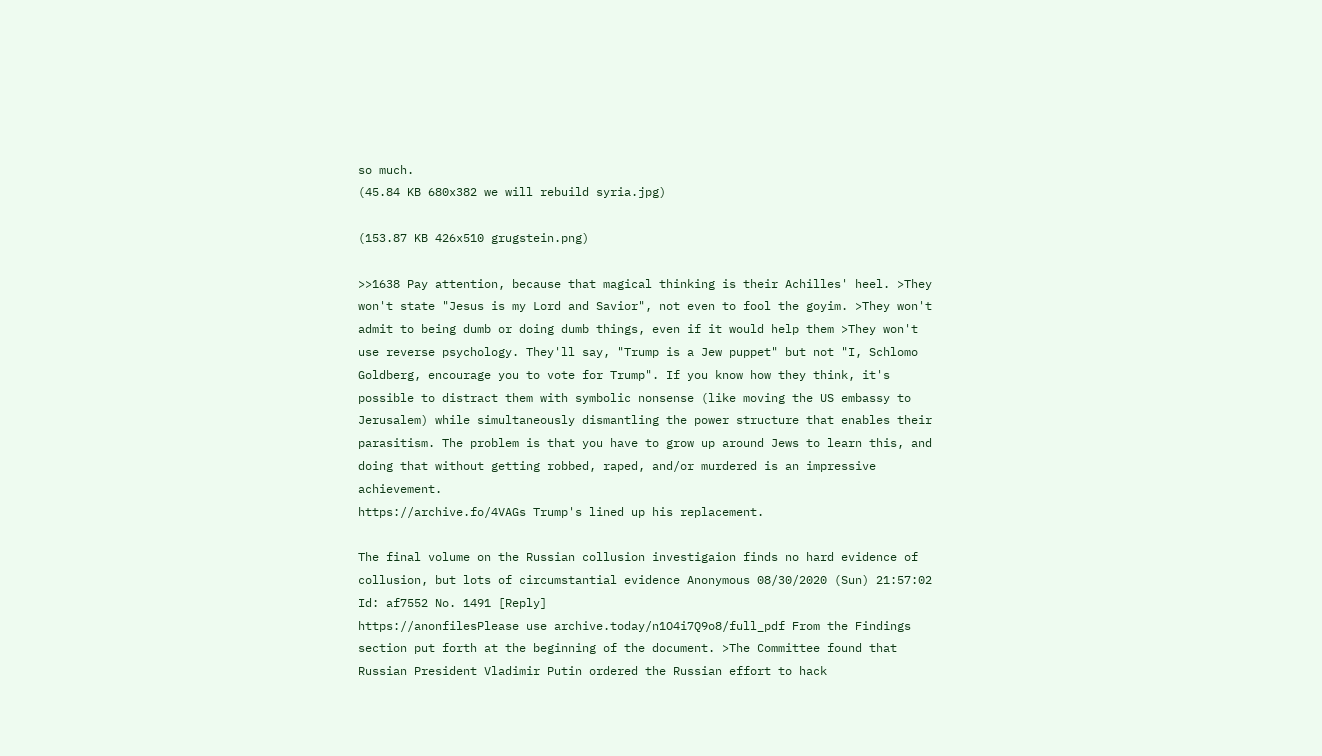so much.
(45.84 KB 680x382 we will rebuild syria.jpg)

(153.87 KB 426x510 grugstein.png)

>>1638 Pay attention, because that magical thinking is their Achilles' heel. >They won't state "Jesus is my Lord and Savior", not even to fool the goyim. >They won't admit to being dumb or doing dumb things, even if it would help them >They won't use reverse psychology. They'll say, "Trump is a Jew puppet" but not "I, Schlomo Goldberg, encourage you to vote for Trump". If you know how they think, it's possible to distract them with symbolic nonsense (like moving the US embassy to Jerusalem) while simultaneously dismantling the power structure that enables their parasitism. The problem is that you have to grow up around Jews to learn this, and doing that without getting robbed, raped, and/or murdered is an impressive achievement.
https://archive.fo/4VAGs Trump's lined up his replacement.

The final volume on the Russian collusion investigaion finds no hard evidence of collusion, but lots of circumstantial evidence Anonymous 08/30/2020 (Sun) 21:57:02 Id: af7552 No. 1491 [Reply]
https://anonfilesPlease use archive.today/n1O4i7Q9o8/full_pdf From the Findings section put forth at the beginning of the document. >The Committee found that Russian President Vladimir Putin ordered the Russian effort to hack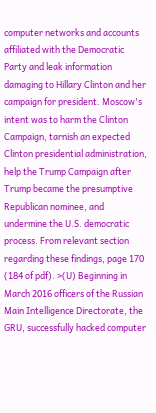computer networks and accounts affiliated with the Democratic Party and leak information damaging to Hillary Clinton and her campaign for president. Moscow's intent was to harm the Clinton Campaign, tarnish an expected Clinton presidential administration, help the Trump Campaign after Trump became the presumptive Republican nominee, and undermine the U.S. democratic process. From relevant section regarding these findings, page 170 (184 of pdf). >(U) Beginning in March 2016 officers of the Russian Main Intelligence Directorate, the GRU, successfully hacked computer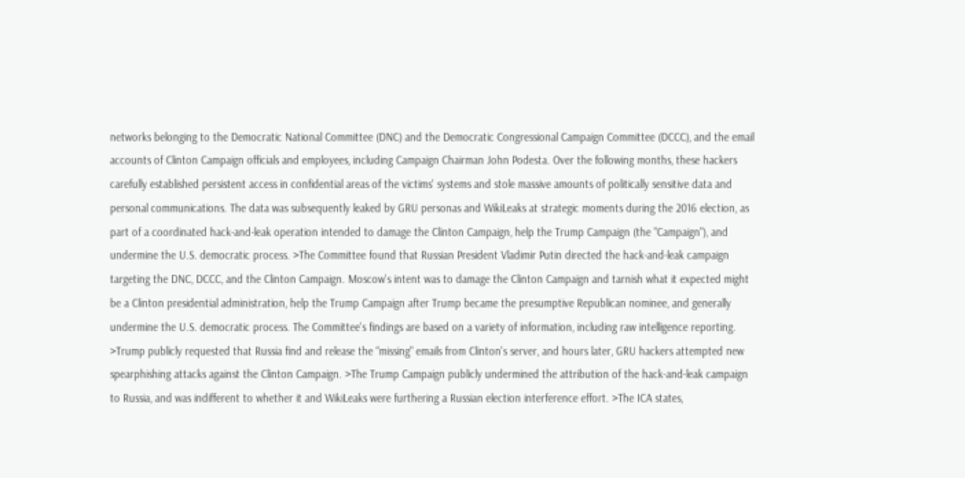networks belonging to the Democratic National Committee (DNC) and the Democratic Congressional Campaign Committee (DCCC), and the email accounts of Clinton Campaign officials and employees, including Campaign Chairman John Podesta. Over the following months, these hackers carefully established persistent access in confidential areas of the victims' systems and stole massive amounts of politically sensitive data and personal communications. The data was subsequently leaked by GRU personas and WikiLeaks at strategic moments during the 2016 election, as part of a coordinated hack-and-leak operation intended to damage the Clinton Campaign, help the Trump Campaign (the "Campaign"), and undermine the U.S. democratic process. >The Committee found that Russian President Vladimir Putin directed the hack-and-leak campaign targeting the DNC, DCCC, and the Clinton Campaign. Moscow's intent was to damage the Clinton Campaign and tarnish what it expected might be a Clinton presidential administration, help the Trump Campaign after Trump became the presumptive Republican nominee, and generally undermine the U.S. democratic process. The Committee's findings are based on a variety of information, including raw intelligence reporting. >Trump publicly requested that Russia find and release the “missing" emails from Clinton's server, and hours later, GRU hackers attempted new spearphishing attacks against the Clinton Campaign. >The Trump Campaign publicly undermined the attribution of the hack-and-leak campaign to Russia, and was indifferent to whether it and WikiLeaks were furthering a Russian election interference effort. >The ICA states,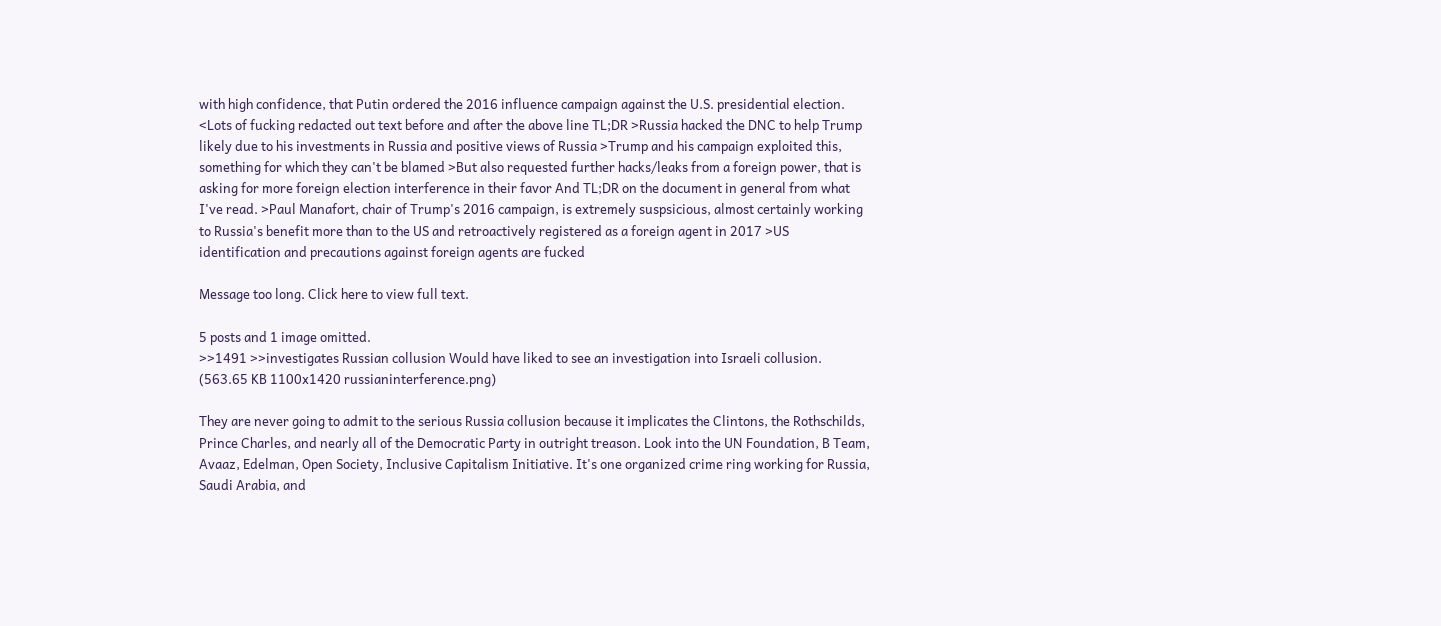with high confidence, that Putin ordered the 2016 influence campaign against the U.S. presidential election. <Lots of fucking redacted out text before and after the above line TL;DR >Russia hacked the DNC to help Trump likely due to his investments in Russia and positive views of Russia >Trump and his campaign exploited this, something for which they can't be blamed >But also requested further hacks/leaks from a foreign power, that is asking for more foreign election interference in their favor And TL;DR on the document in general from what I've read. >Paul Manafort, chair of Trump's 2016 campaign, is extremely suspsicious, almost certainly working to Russia's benefit more than to the US and retroactively registered as a foreign agent in 2017 >US identification and precautions against foreign agents are fucked

Message too long. Click here to view full text.

5 posts and 1 image omitted.
>>1491 >>investigates Russian collusion Would have liked to see an investigation into Israeli collusion.
(563.65 KB 1100x1420 russianinterference.png)

They are never going to admit to the serious Russia collusion because it implicates the Clintons, the Rothschilds, Prince Charles, and nearly all of the Democratic Party in outright treason. Look into the UN Foundation, B Team, Avaaz, Edelman, Open Society, Inclusive Capitalism Initiative. It's one organized crime ring working for Russia, Saudi Arabia, and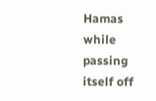Hamas while passing itself off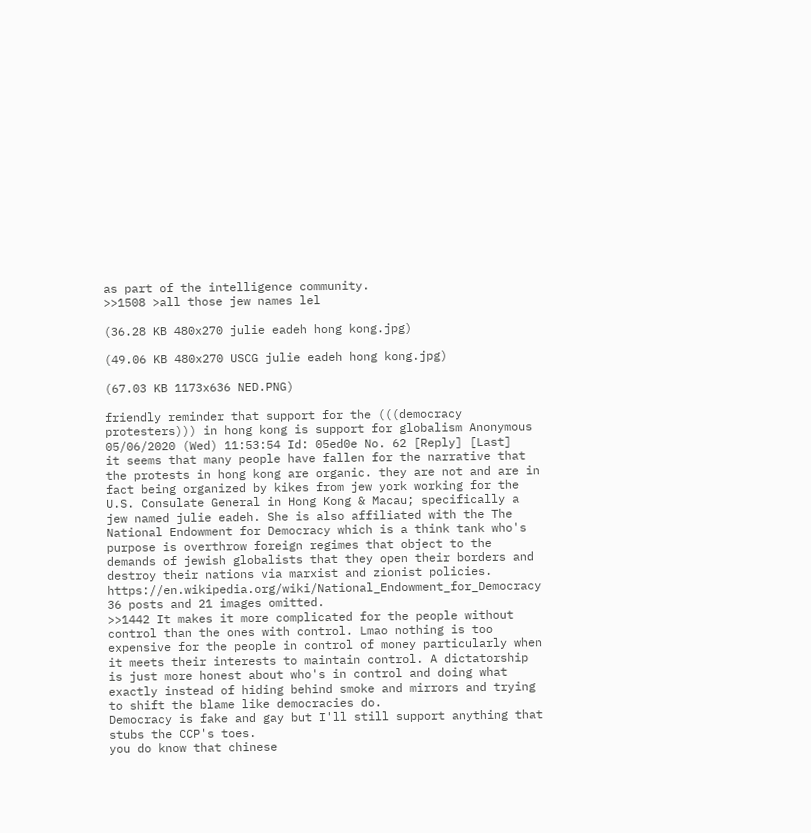as part of the intelligence community.
>>1508 >all those jew names lel

(36.28 KB 480x270 julie eadeh hong kong.jpg)

(49.06 KB 480x270 USCG julie eadeh hong kong.jpg)

(67.03 KB 1173x636 NED.PNG)

friendly reminder that support for the (((democracy protesters))) in hong kong is support for globalism Anonymous 05/06/2020 (Wed) 11:53:54 Id: 05ed0e No. 62 [Reply] [Last]
it seems that many people have fallen for the narrative that the protests in hong kong are organic. they are not and are in fact being organized by kikes from jew york working for the U.S. Consulate General in Hong Kong & Macau; specifically a jew named julie eadeh. She is also affiliated with the The National Endowment for Democracy which is a think tank who's purpose is overthrow foreign regimes that object to the demands of jewish globalists that they open their borders and destroy their nations via marxist and zionist policies. https://en.wikipedia.org/wiki/National_Endowment_for_Democracy
36 posts and 21 images omitted.
>>1442 It makes it more complicated for the people without control than the ones with control. Lmao nothing is too expensive for the people in control of money particularly when it meets their interests to maintain control. A dictatorship is just more honest about who's in control and doing what exactly instead of hiding behind smoke and mirrors and trying to shift the blame like democracies do.
Democracy is fake and gay but I'll still support anything that stubs the CCP's toes.
you do know that chinese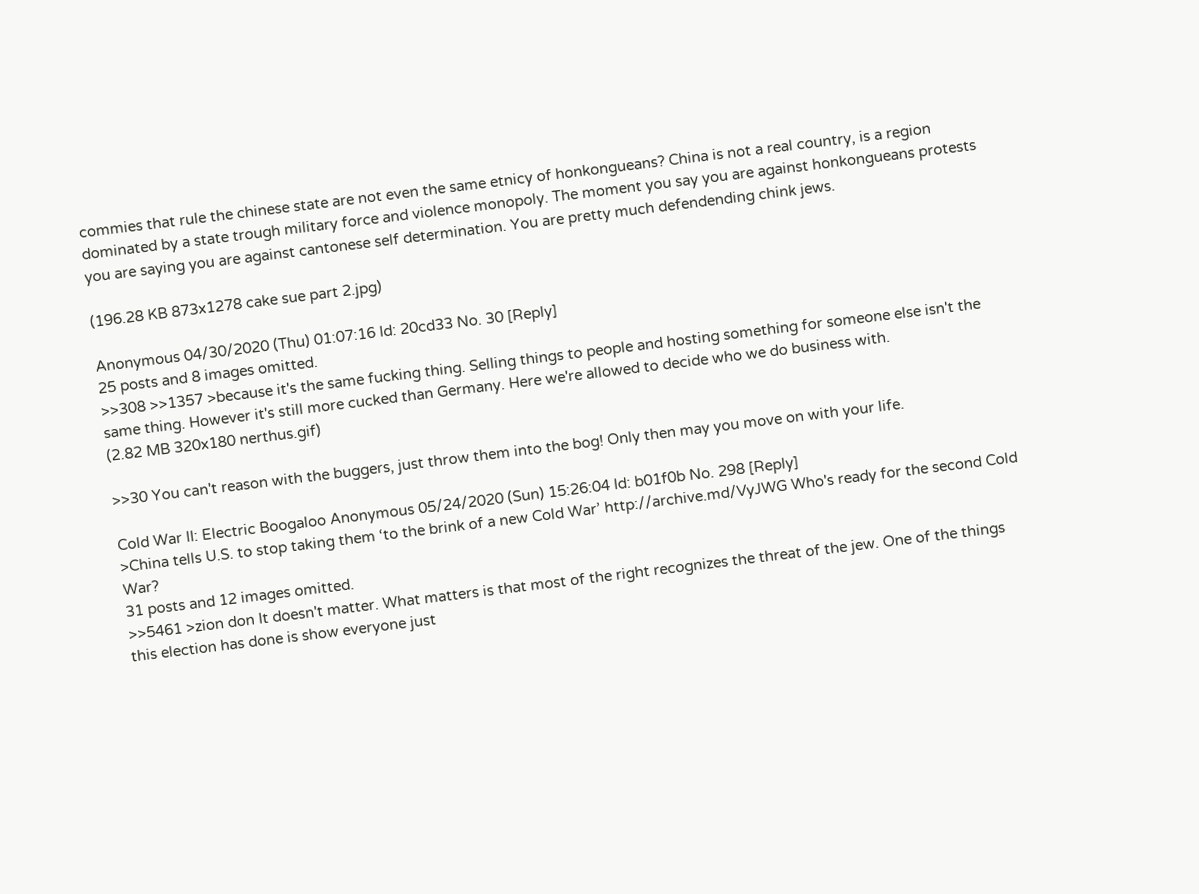commies that rule the chinese state are not even the same etnicy of honkongueans? China is not a real country, is a region dominated by a state trough military force and violence monopoly. The moment you say you are against honkongueans protests you are saying you are against cantonese self determination. You are pretty much defendending chink jews.

(196.28 KB 873x1278 cake sue part 2.jpg)

Anonymous 04/30/2020 (Thu) 01:07:16 Id: 20cd33 No. 30 [Reply]
25 posts and 8 images omitted.
>>308 >>1357 >because it's the same fucking thing. Selling things to people and hosting something for someone else isn't the same thing. However it's still more cucked than Germany. Here we're allowed to decide who we do business with.
(2.82 MB 320x180 nerthus.gif)

>>30 You can't reason with the buggers, just throw them into the bog! Only then may you move on with your life.

Cold War II: Electric Boogaloo Anonymous 05/24/2020 (Sun) 15:26:04 Id: b01f0b No. 298 [Reply]
>China tells U.S. to stop taking them ‘to the brink of a new Cold War’ http://archive.md/VyJWG Who's ready for the second Cold War?
31 posts and 12 images omitted.
>>5461 >zion don It doesn't matter. What matters is that most of the right recognizes the threat of the jew. One of the things this election has done is show everyone just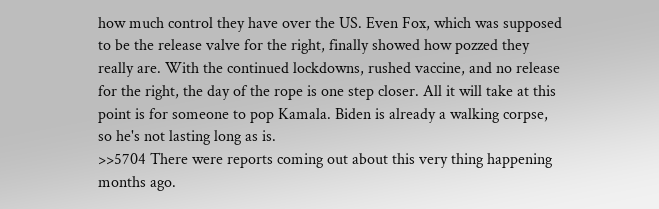how much control they have over the US. Even Fox, which was supposed to be the release valve for the right, finally showed how pozzed they really are. With the continued lockdowns, rushed vaccine, and no release for the right, the day of the rope is one step closer. All it will take at this point is for someone to pop Kamala. Biden is already a walking corpse, so he's not lasting long as is.
>>5704 There were reports coming out about this very thing happening months ago.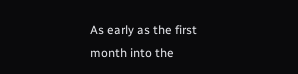As early as the first month into the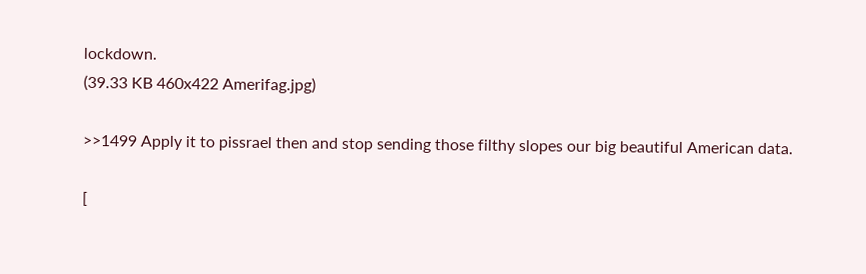lockdown.
(39.33 KB 460x422 Amerifag.jpg)

>>1499 Apply it to pissrael then and stop sending those filthy slopes our big beautiful American data.

[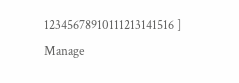12345678910111213141516 ]
Manage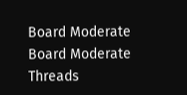Board Moderate Board Moderate Threads